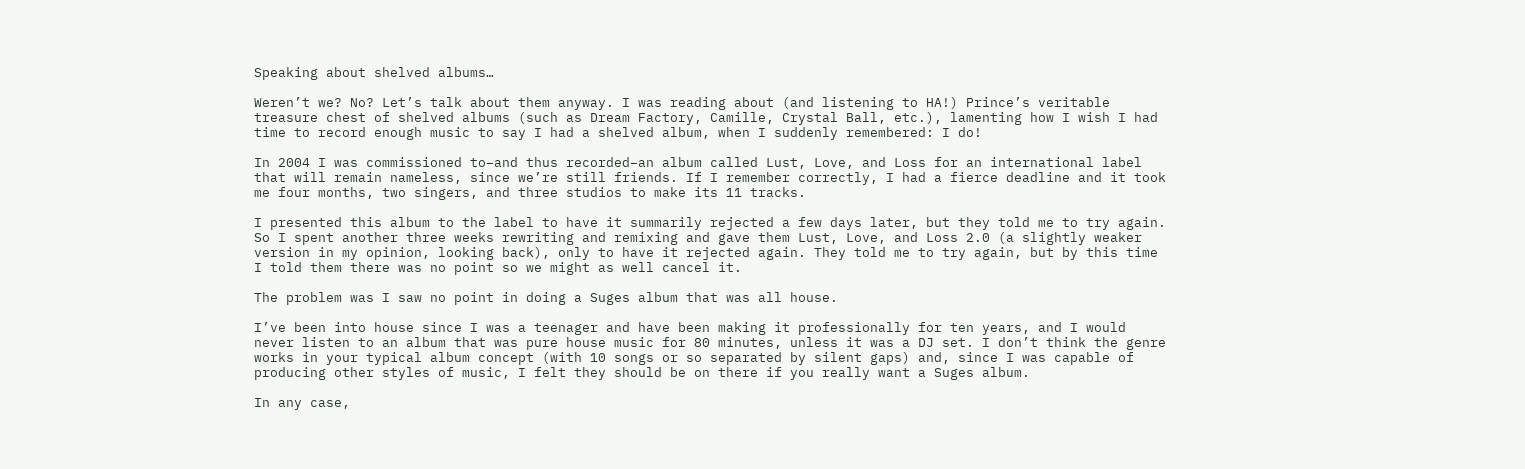Speaking about shelved albums…

Weren’t we? No? Let’s talk about them anyway. I was reading about (and listening to HA!) Prince’s veritable treasure chest of shelved albums (such as Dream Factory, Camille, Crystal Ball, etc.), lamenting how I wish I had time to record enough music to say I had a shelved album, when I suddenly remembered: I do!

In 2004 I was commissioned to–and thus recorded–an album called Lust, Love, and Loss for an international label that will remain nameless, since we’re still friends. If I remember correctly, I had a fierce deadline and it took me four months, two singers, and three studios to make its 11 tracks.

I presented this album to the label to have it summarily rejected a few days later, but they told me to try again. So I spent another three weeks rewriting and remixing and gave them Lust, Love, and Loss 2.0 (a slightly weaker version in my opinion, looking back), only to have it rejected again. They told me to try again, but by this time I told them there was no point so we might as well cancel it.

The problem was I saw no point in doing a Suges album that was all house.

I’ve been into house since I was a teenager and have been making it professionally for ten years, and I would never listen to an album that was pure house music for 80 minutes, unless it was a DJ set. I don’t think the genre works in your typical album concept (with 10 songs or so separated by silent gaps) and, since I was capable of producing other styles of music, I felt they should be on there if you really want a Suges album.

In any case,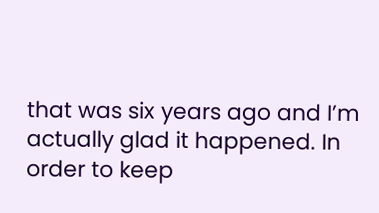that was six years ago and I’m actually glad it happened. In order to keep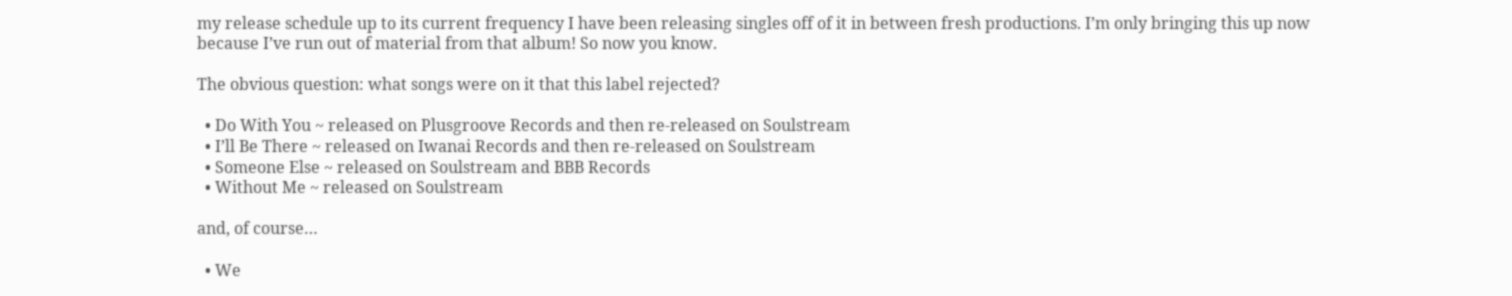my release schedule up to its current frequency I have been releasing singles off of it in between fresh productions. I’m only bringing this up now because I’ve run out of material from that album! So now you know.

The obvious question: what songs were on it that this label rejected?

  • Do With You ~ released on Plusgroove Records and then re-released on Soulstream
  • I’ll Be There ~ released on Iwanai Records and then re-released on Soulstream
  • Someone Else ~ released on Soulstream and BBB Records
  • Without Me ~ released on Soulstream

and, of course…

  • We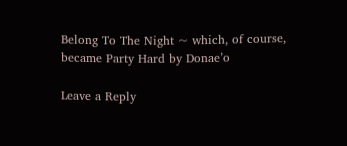Belong To The Night ~ which, of course, became Party Hard by Donae’o

Leave a Reply